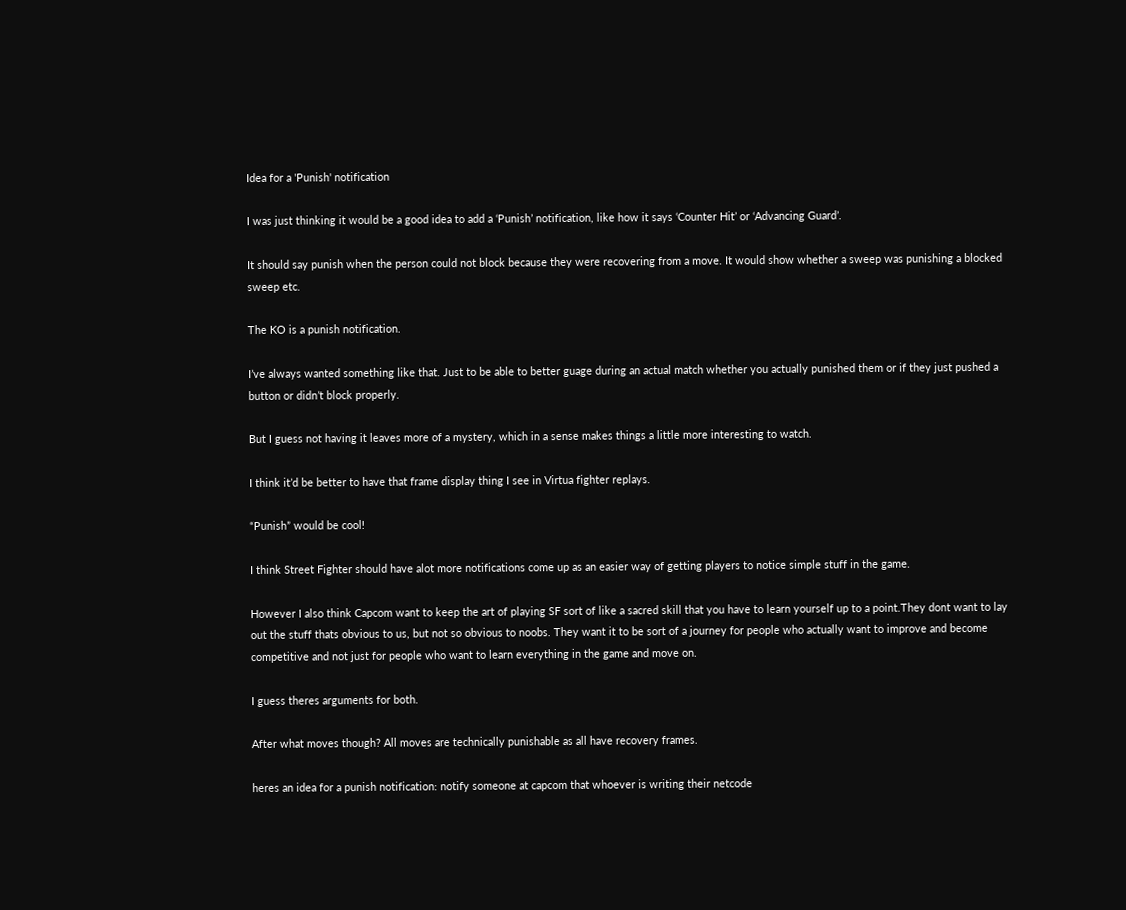Idea for a 'Punish' notification

I was just thinking it would be a good idea to add a ‘Punish’ notification, like how it says ‘Counter Hit’ or ‘Advancing Guard’.

It should say punish when the person could not block because they were recovering from a move. It would show whether a sweep was punishing a blocked sweep etc.

The KO is a punish notification.

I’ve always wanted something like that. Just to be able to better guage during an actual match whether you actually punished them or if they just pushed a button or didn’t block properly.

But I guess not having it leaves more of a mystery, which in a sense makes things a little more interesting to watch.

I think it’d be better to have that frame display thing I see in Virtua fighter replays.

“Punish” would be cool!

I think Street Fighter should have alot more notifications come up as an easier way of getting players to notice simple stuff in the game.

However I also think Capcom want to keep the art of playing SF sort of like a sacred skill that you have to learn yourself up to a point.They dont want to lay out the stuff thats obvious to us, but not so obvious to noobs. They want it to be sort of a journey for people who actually want to improve and become competitive and not just for people who want to learn everything in the game and move on.

I guess theres arguments for both.

After what moves though? All moves are technically punishable as all have recovery frames.

heres an idea for a punish notification: notify someone at capcom that whoever is writing their netcode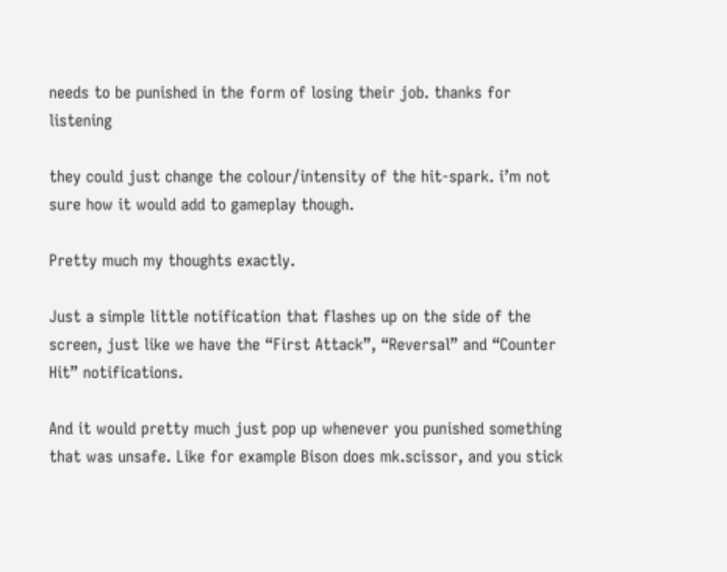needs to be punished in the form of losing their job. thanks for listening

they could just change the colour/intensity of the hit-spark. i’m not sure how it would add to gameplay though.

Pretty much my thoughts exactly.

Just a simple little notification that flashes up on the side of the screen, just like we have the “First Attack”, “Reversal” and “Counter Hit” notifications.

And it would pretty much just pop up whenever you punished something that was unsafe. Like for example Bison does mk.scissor, and you stick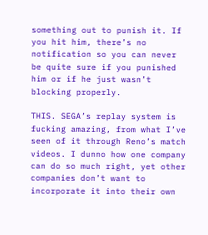something out to punish it. If you hit him, there’s no notification so you can never be quite sure if you punished him or if he just wasn’t blocking properly.

THIS. SEGA’s replay system is fucking amazing, from what I’ve seen of it through Reno’s match videos. I dunno how one company can do so much right, yet other companies don’t want to incorporate it into their own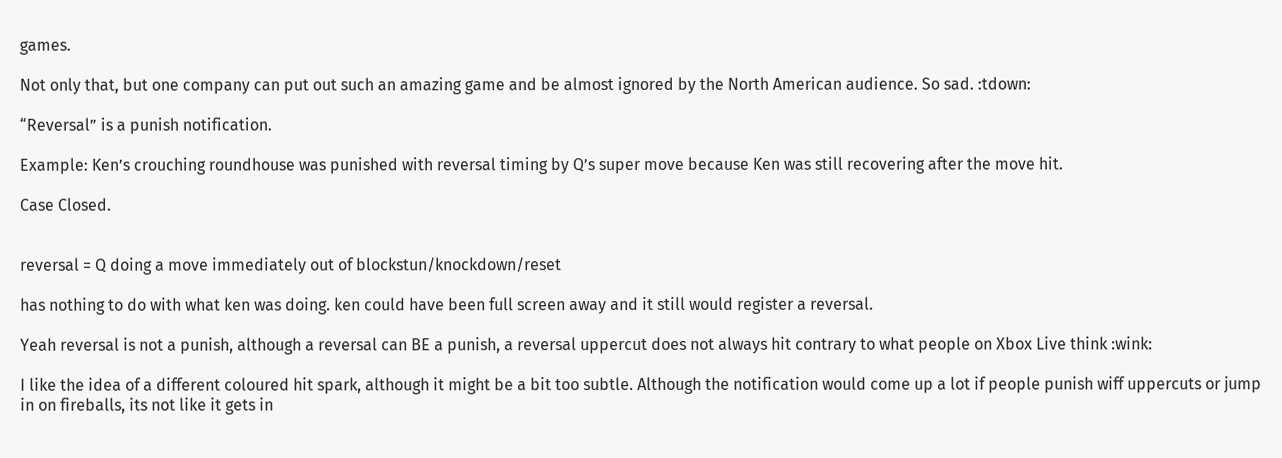games.

Not only that, but one company can put out such an amazing game and be almost ignored by the North American audience. So sad. :tdown:

“Reversal” is a punish notification.

Example: Ken’s crouching roundhouse was punished with reversal timing by Q’s super move because Ken was still recovering after the move hit.

Case Closed.


reversal = Q doing a move immediately out of blockstun/knockdown/reset

has nothing to do with what ken was doing. ken could have been full screen away and it still would register a reversal.

Yeah reversal is not a punish, although a reversal can BE a punish, a reversal uppercut does not always hit contrary to what people on Xbox Live think :wink:

I like the idea of a different coloured hit spark, although it might be a bit too subtle. Although the notification would come up a lot if people punish wiff uppercuts or jump in on fireballs, its not like it gets in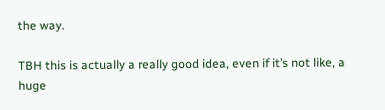the way.

TBH this is actually a really good idea, even if it’s not like, a huge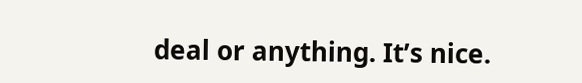deal or anything. It’s nice.